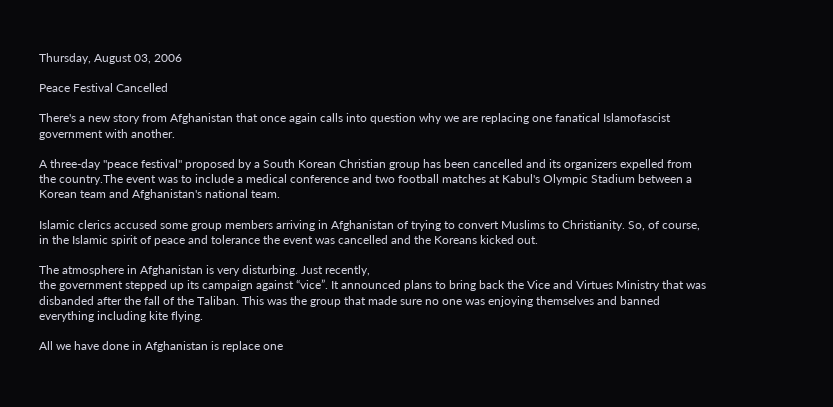Thursday, August 03, 2006

Peace Festival Cancelled

There's a new story from Afghanistan that once again calls into question why we are replacing one fanatical Islamofascist government with another.

A three-day "peace festival" proposed by a South Korean Christian group has been cancelled and its organizers expelled from the country.The event was to include a medical conference and two football matches at Kabul's Olympic Stadium between a Korean team and Afghanistan's national team.

Islamic clerics accused some group members arriving in Afghanistan of trying to convert Muslims to Christianity. So, of course, in the Islamic spirit of peace and tolerance the event was cancelled and the Koreans kicked out.

The atmosphere in Afghanistan is very disturbing. Just recently,
the government stepped up its campaign against “vice”. It announced plans to bring back the Vice and Virtues Ministry that was disbanded after the fall of the Taliban. This was the group that made sure no one was enjoying themselves and banned everything including kite flying.

All we have done in Afghanistan is replace one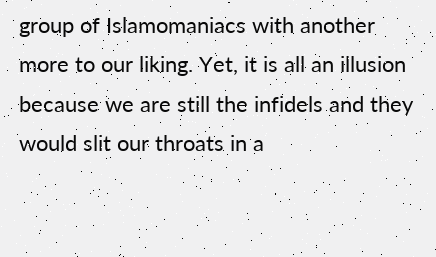group of Islamomaniacs with another more to our liking. Yet, it is all an illusion because we are still the infidels and they would slit our throats in a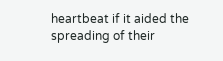heartbeat if it aided the spreading of their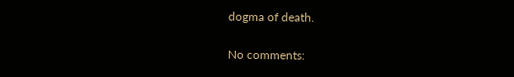dogma of death.

No comments: